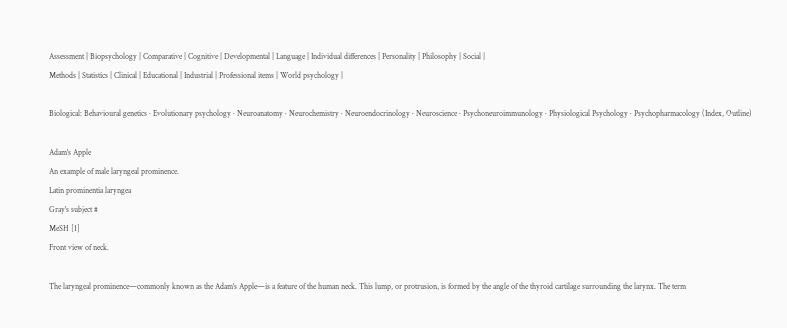Assessment | Biopsychology | Comparative | Cognitive | Developmental | Language | Individual differences | Personality | Philosophy | Social |
Methods | Statistics | Clinical | Educational | Industrial | Professional items | World psychology |

Biological: Behavioural genetics · Evolutionary psychology · Neuroanatomy · Neurochemistry · Neuroendocrinology · Neuroscience · Psychoneuroimmunology · Physiological Psychology · Psychopharmacology (Index, Outline)

Adam's Apple
An example of male laryngeal prominence.
Latin prominentia laryngea
Gray's subject #
MeSH [1]
Front view of neck.

The laryngeal prominence—commonly known as the Adam's Apple—is a feature of the human neck. This lump, or protrusion, is formed by the angle of the thyroid cartilage surrounding the larynx. The term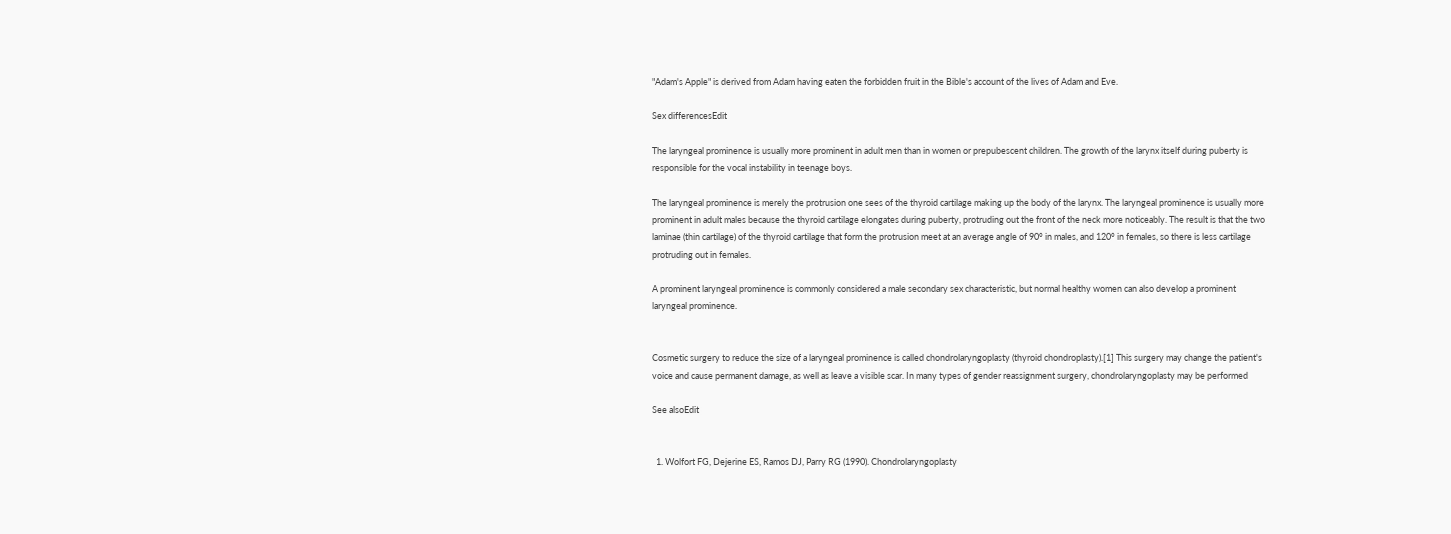"Adam's Apple" is derived from Adam having eaten the forbidden fruit in the Bible's account of the lives of Adam and Eve.

Sex differencesEdit

The laryngeal prominence is usually more prominent in adult men than in women or prepubescent children. The growth of the larynx itself during puberty is responsible for the vocal instability in teenage boys.

The laryngeal prominence is merely the protrusion one sees of the thyroid cartilage making up the body of the larynx. The laryngeal prominence is usually more prominent in adult males because the thyroid cartilage elongates during puberty, protruding out the front of the neck more noticeably. The result is that the two laminae (thin cartilage) of the thyroid cartilage that form the protrusion meet at an average angle of 90° in males, and 120° in females, so there is less cartilage protruding out in females.

A prominent laryngeal prominence is commonly considered a male secondary sex characteristic, but normal healthy women can also develop a prominent laryngeal prominence.


Cosmetic surgery to reduce the size of a laryngeal prominence is called chondrolaryngoplasty (thyroid chondroplasty).[1] This surgery may change the patient's voice and cause permanent damage, as well as leave a visible scar. In many types of gender reassignment surgery, chondrolaryngoplasty may be performed

See alsoEdit


  1. Wolfort FG, Dejerine ES, Ramos DJ, Parry RG (1990). Chondrolaryngoplasty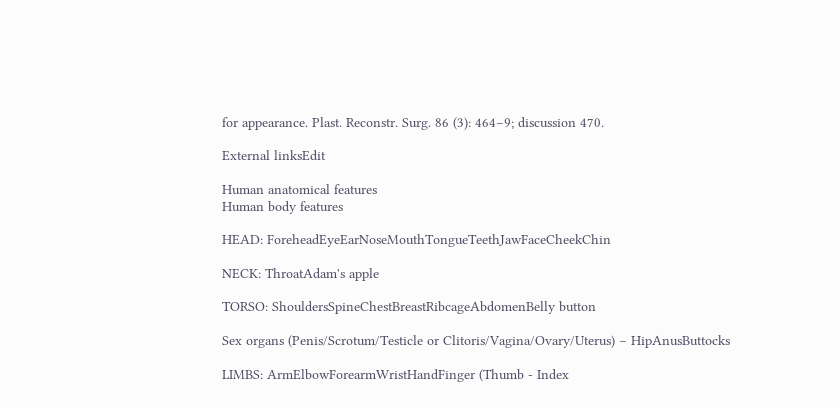for appearance. Plast. Reconstr. Surg. 86 (3): 464–9; discussion 470.

External linksEdit

Human anatomical features
Human body features

HEAD: ForeheadEyeEarNoseMouthTongueTeethJawFaceCheekChin

NECK: ThroatAdam's apple

TORSO: ShouldersSpineChestBreastRibcageAbdomenBelly button

Sex organs (Penis/Scrotum/Testicle or Clitoris/Vagina/Ovary/Uterus) – HipAnusButtocks

LIMBS: ArmElbowForearmWristHandFinger (Thumb - Index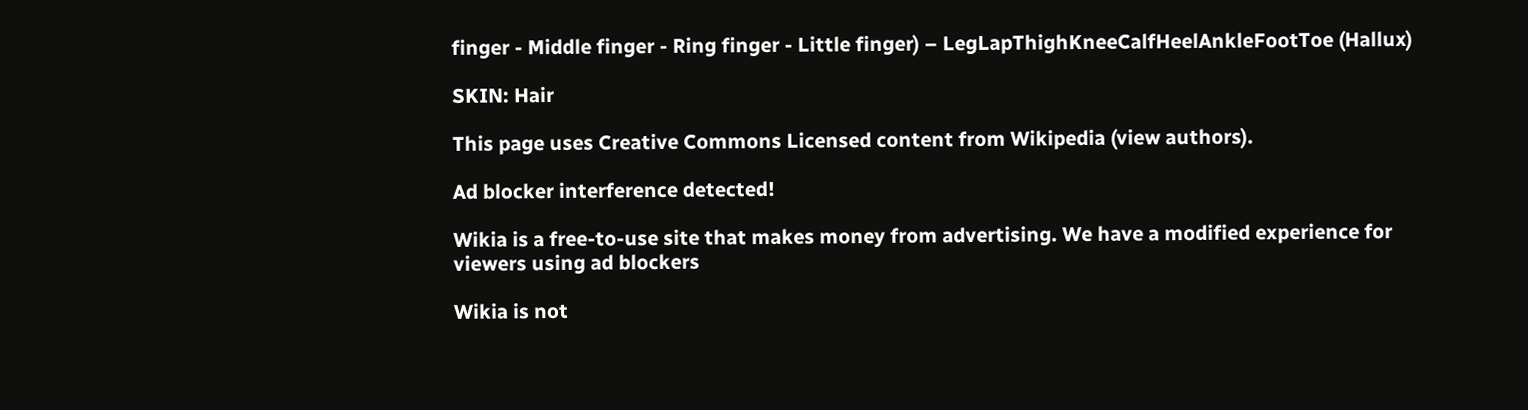finger - Middle finger - Ring finger - Little finger) – LegLapThighKneeCalfHeelAnkleFootToe (Hallux)

SKIN: Hair

This page uses Creative Commons Licensed content from Wikipedia (view authors).

Ad blocker interference detected!

Wikia is a free-to-use site that makes money from advertising. We have a modified experience for viewers using ad blockers

Wikia is not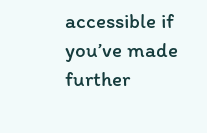accessible if you’ve made further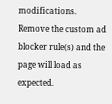modifications. Remove the custom ad blocker rule(s) and the page will load as expected.